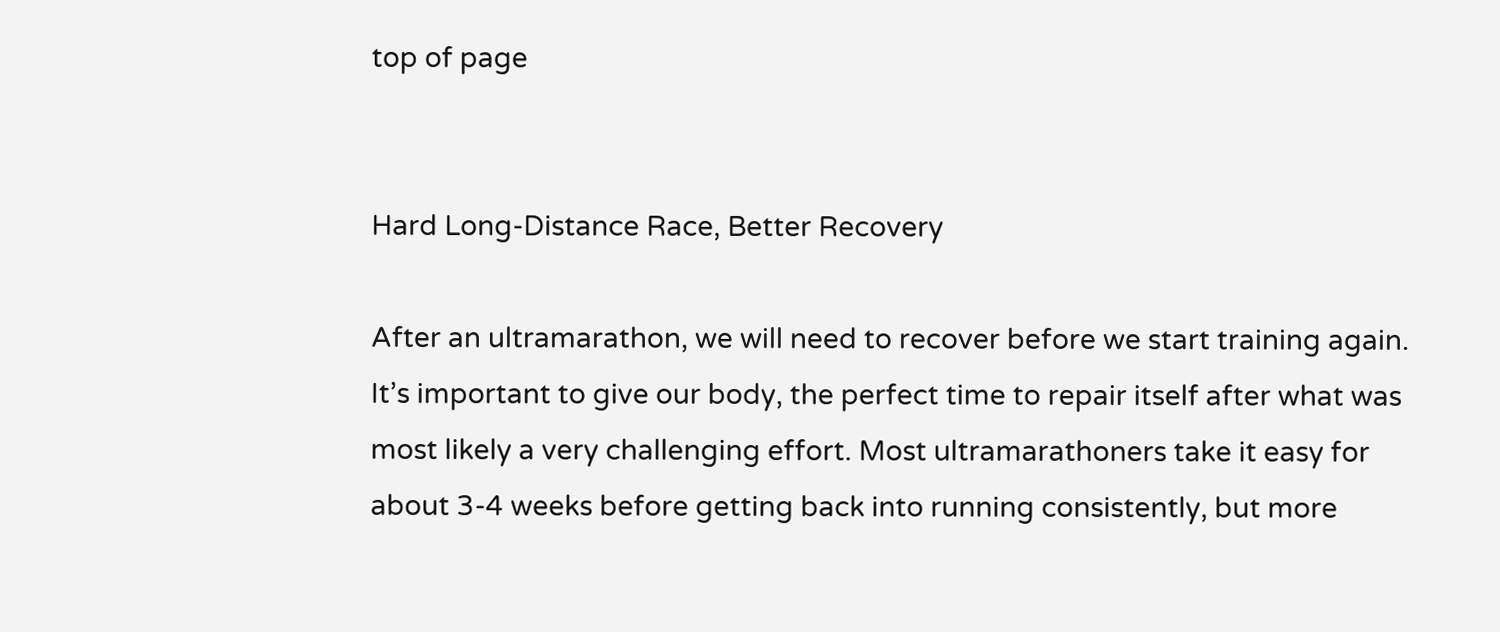top of page


Hard Long-Distance Race, Better Recovery

After an ultramarathon, we will need to recover before we start training again. It’s important to give our body, the perfect time to repair itself after what was most likely a very challenging effort. Most ultramarathoners take it easy for about 3-4 weeks before getting back into running consistently, but more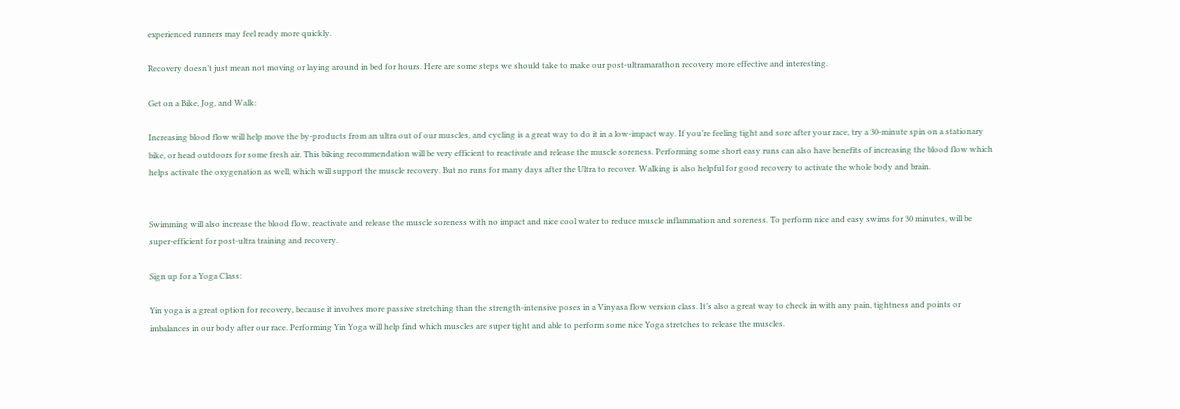experienced runners may feel ready more quickly.

Recovery doesn’t just mean not moving or laying around in bed for hours. Here are some steps we should take to make our post-ultramarathon recovery more effective and interesting.

Get on a Bike, Jog, and Walk:

Increasing blood flow will help move the by-products from an ultra out of our muscles, and cycling is a great way to do it in a low-impact way. If you’re feeling tight and sore after your race, try a 30-minute spin on a stationary bike, or head outdoors for some fresh air. This biking recommendation will be very efficient to reactivate and release the muscle soreness. Performing some short easy runs can also have benefits of increasing the blood flow which helps activate the oxygenation as well, which will support the muscle recovery. But no runs for many days after the Ultra to recover. Walking is also helpful for good recovery to activate the whole body and brain.


Swimming will also increase the blood flow, reactivate and release the muscle soreness with no impact and nice cool water to reduce muscle inflammation and soreness. To perform nice and easy swims for 30 minutes, will be super-efficient for post-ultra training and recovery.

Sign up for a Yoga Class:

Yin yoga is a great option for recovery, because it involves more passive stretching than the strength-intensive poses in a Vinyasa flow version class. It’s also a great way to check in with any pain, tightness and points or imbalances in our body after our race. Performing Yin Yoga will help find which muscles are super tight and able to perform some nice Yoga stretches to release the muscles.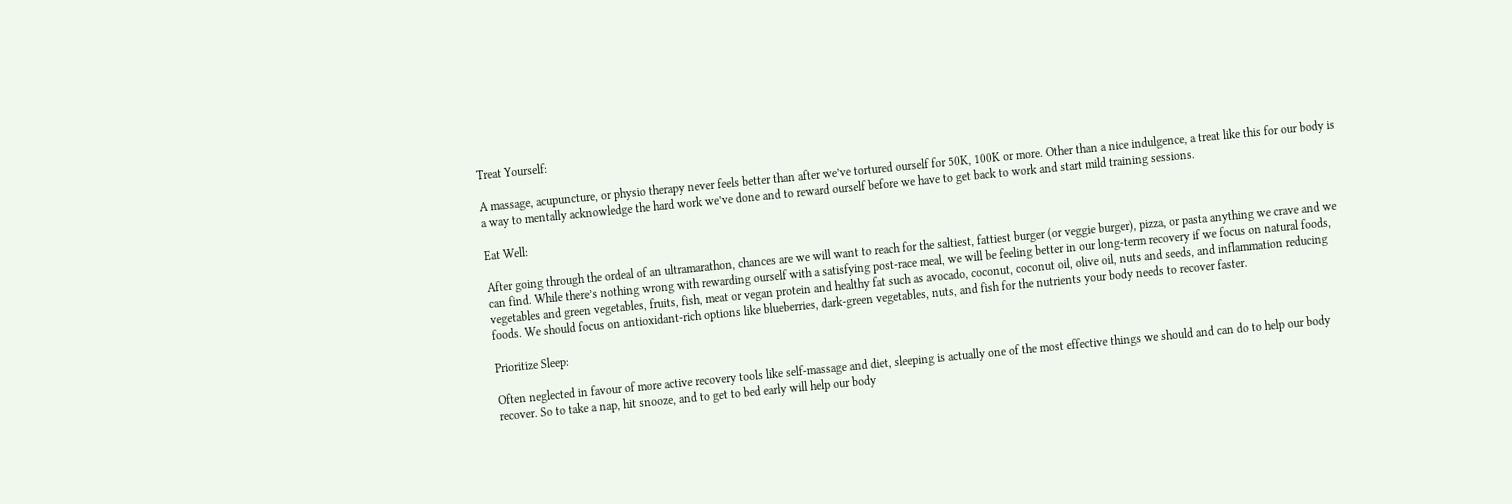Treat Yourself:

A massage, acupuncture, or physio therapy never feels better than after we’ve tortured ourself for 50K, 100K or more. Other than a nice indulgence, a treat like this for our body is a way to mentally acknowledge the hard work we’ve done and to reward ourself before we have to get back to work and start mild training sessions.

Eat Well:

After going through the ordeal of an ultramarathon, chances are we will want to reach for the saltiest, fattiest burger (or veggie burger), pizza, or pasta anything we crave and we can find. While there’s nothing wrong with rewarding ourself with a satisfying post-race meal, we will be feeling better in our long-term recovery if we focus on natural foods, vegetables and green vegetables, fruits, fish, meat or vegan protein and healthy fat such as avocado, coconut, coconut oil, olive oil, nuts and seeds, and inflammation reducing foods. We should focus on antioxidant-rich options like blueberries, dark-green vegetables, nuts, and fish for the nutrients your body needs to recover faster.

Prioritize Sleep:

Often neglected in favour of more active recovery tools like self-massage and diet, sleeping is actually one of the most effective things we should and can do to help our body recover. So to take a nap, hit snooze, and to get to bed early will help our body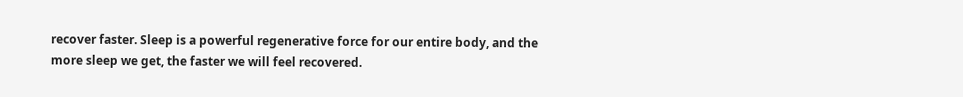recover faster. Sleep is a powerful regenerative force for our entire body, and the more sleep we get, the faster we will feel recovered.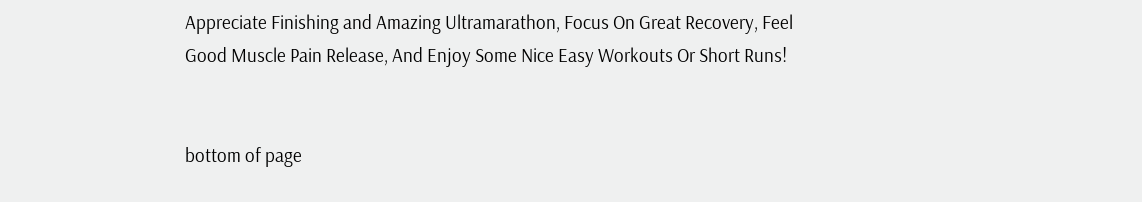Appreciate Finishing and Amazing Ultramarathon, Focus On Great Recovery, Feel Good Muscle Pain Release, And Enjoy Some Nice Easy Workouts Or Short Runs!


bottom of page